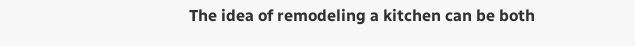The idea of remodeling a kitchen can be both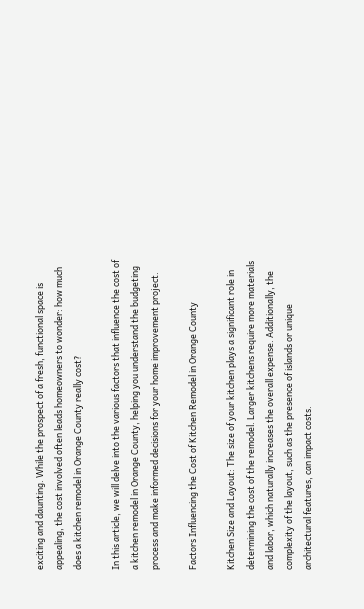exciting and daunting. While the prospect of a fresh, functional space is appealing, the cost involved often leads homeowners to wonder: how much does a kitchen remodel in Orange County really cost?

In this article, we will delve into the various factors that influence the cost of a kitchen remodel in Orange County, helping you understand the budgeting process and make informed decisions for your home improvement project.

Factors Influencing the Cost of Kitchen Remodel in Orange County

Kitchen Size and Layout: The size of your kitchen plays a significant role in determining the cost of the remodel. Larger kitchens require more materials and labor, which naturally increases the overall expense. Additionally, the complexity of the layout, such as the presence of islands or unique architectural features, can impact costs.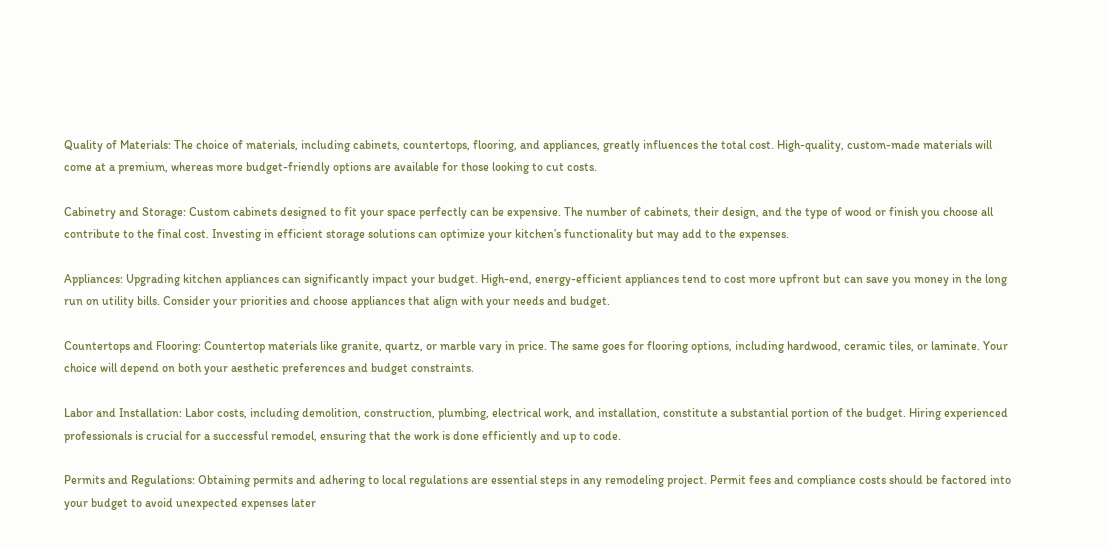Quality of Materials: The choice of materials, including cabinets, countertops, flooring, and appliances, greatly influences the total cost. High-quality, custom-made materials will come at a premium, whereas more budget-friendly options are available for those looking to cut costs.

Cabinetry and Storage: Custom cabinets designed to fit your space perfectly can be expensive. The number of cabinets, their design, and the type of wood or finish you choose all contribute to the final cost. Investing in efficient storage solutions can optimize your kitchen’s functionality but may add to the expenses.

Appliances: Upgrading kitchen appliances can significantly impact your budget. High-end, energy-efficient appliances tend to cost more upfront but can save you money in the long run on utility bills. Consider your priorities and choose appliances that align with your needs and budget.

Countertops and Flooring: Countertop materials like granite, quartz, or marble vary in price. The same goes for flooring options, including hardwood, ceramic tiles, or laminate. Your choice will depend on both your aesthetic preferences and budget constraints.

Labor and Installation: Labor costs, including demolition, construction, plumbing, electrical work, and installation, constitute a substantial portion of the budget. Hiring experienced professionals is crucial for a successful remodel, ensuring that the work is done efficiently and up to code.

Permits and Regulations: Obtaining permits and adhering to local regulations are essential steps in any remodeling project. Permit fees and compliance costs should be factored into your budget to avoid unexpected expenses later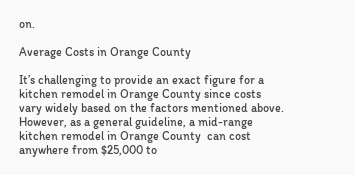on.

Average Costs in Orange County

It’s challenging to provide an exact figure for a kitchen remodel in Orange County since costs vary widely based on the factors mentioned above. However, as a general guideline, a mid-range kitchen remodel in Orange County  can cost anywhere from $25,000 to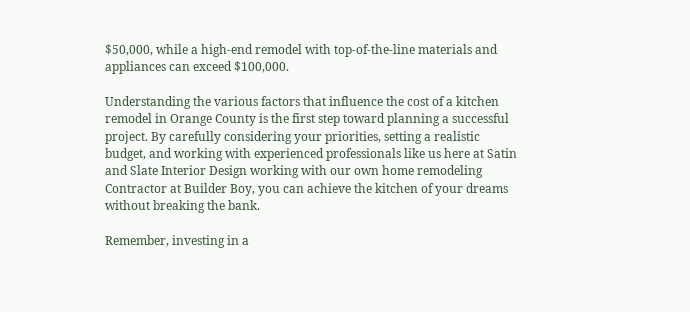$50,000, while a high-end remodel with top-of-the-line materials and appliances can exceed $100,000.

Understanding the various factors that influence the cost of a kitchen remodel in Orange County is the first step toward planning a successful project. By carefully considering your priorities, setting a realistic budget, and working with experienced professionals like us here at Satin and Slate Interior Design working with our own home remodeling Contractor at Builder Boy, you can achieve the kitchen of your dreams without breaking the bank.

Remember, investing in a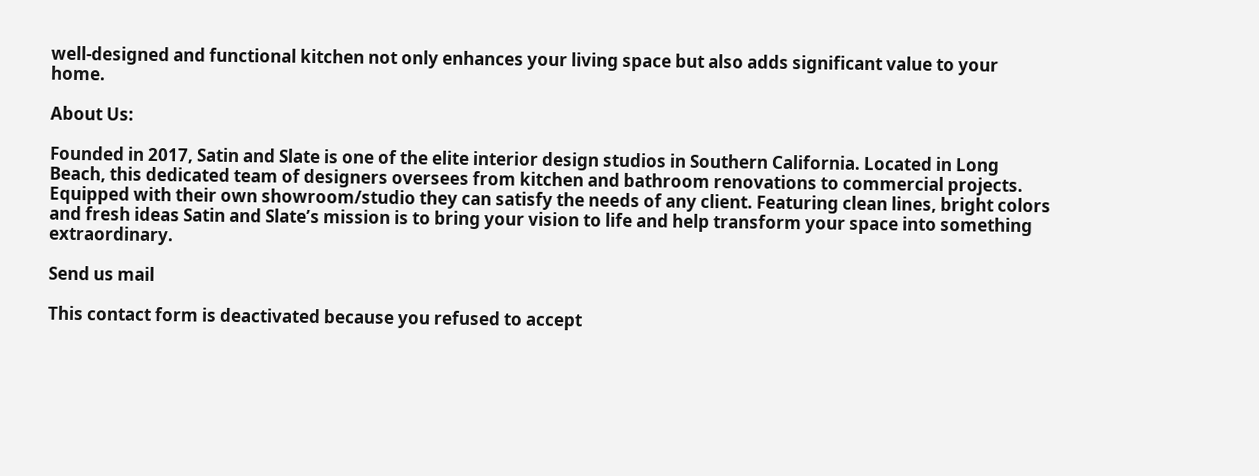well-designed and functional kitchen not only enhances your living space but also adds significant value to your home.

About Us:

Founded in 2017, Satin and Slate is one of the elite interior design studios in Southern California. Located in Long Beach, this dedicated team of designers oversees from kitchen and bathroom renovations to commercial projects. Equipped with their own showroom/studio they can satisfy the needs of any client. Featuring clean lines, bright colors and fresh ideas Satin and Slate’s mission is to bring your vision to life and help transform your space into something extraordinary.

Send us mail

This contact form is deactivated because you refused to accept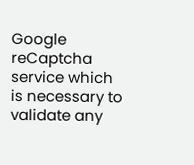Google reCaptcha service which is necessary to validate any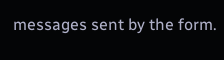messages sent by the form.